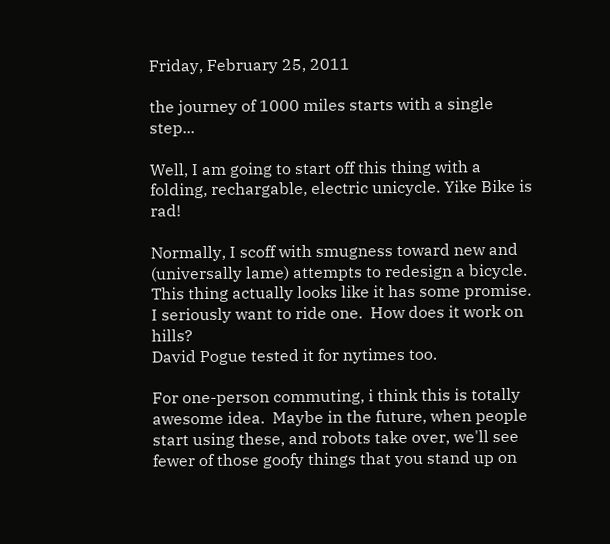Friday, February 25, 2011

the journey of 1000 miles starts with a single step...

Well, I am going to start off this thing with a folding, rechargable, electric unicycle. Yike Bike is rad!

Normally, I scoff with smugness toward new and (universally lame) attempts to redesign a bicycle.  This thing actually looks like it has some promise.  I seriously want to ride one.  How does it work on hills?
David Pogue tested it for nytimes too.

For one-person commuting, i think this is totally awesome idea.  Maybe in the future, when people start using these, and robots take over, we'll see fewer of those goofy things that you stand up on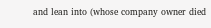and lean into (whose company owner died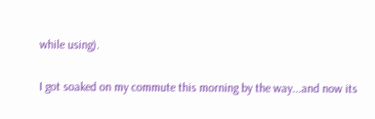while using).

I got soaked on my commute this morning by the way...and now its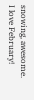snowing, awesome.  I love February!